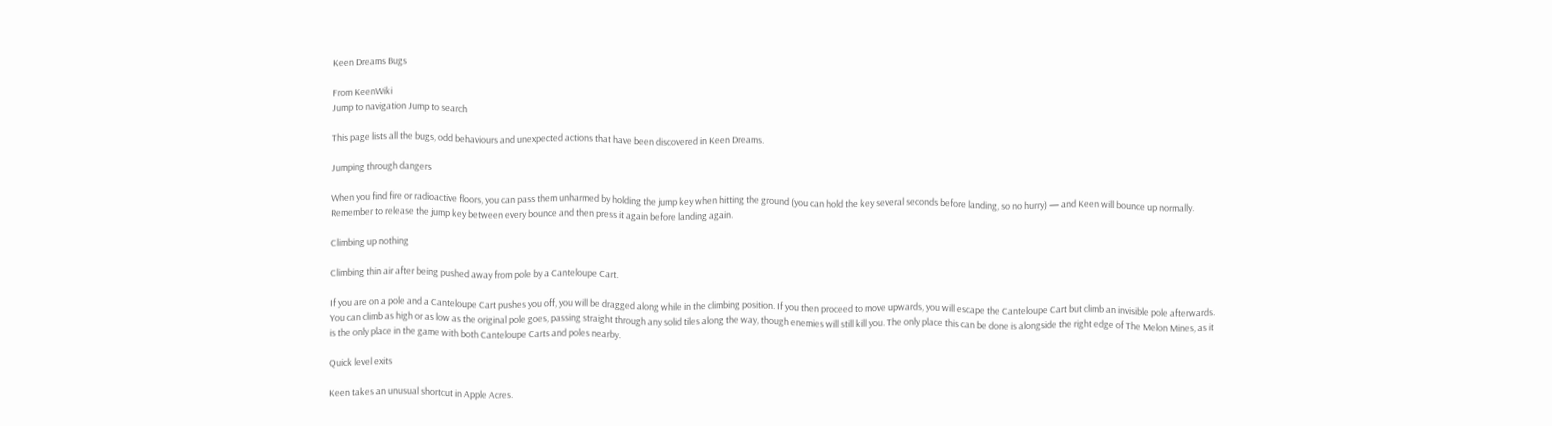Keen Dreams Bugs

From KeenWiki
Jump to navigation Jump to search

This page lists all the bugs, odd behaviours and unexpected actions that have been discovered in Keen Dreams.

Jumping through dangers

When you find fire or radioactive floors, you can pass them unharmed by holding the jump key when hitting the ground (you can hold the key several seconds before landing, so no hurry) — and Keen will bounce up normally. Remember to release the jump key between every bounce and then press it again before landing again.

Climbing up nothing

Climbing thin air after being pushed away from pole by a Canteloupe Cart.

If you are on a pole and a Canteloupe Cart pushes you off, you will be dragged along while in the climbing position. If you then proceed to move upwards, you will escape the Canteloupe Cart but climb an invisible pole afterwards. You can climb as high or as low as the original pole goes, passing straight through any solid tiles along the way, though enemies will still kill you. The only place this can be done is alongside the right edge of The Melon Mines, as it is the only place in the game with both Canteloupe Carts and poles nearby.

Quick level exits

Keen takes an unusual shortcut in Apple Acres.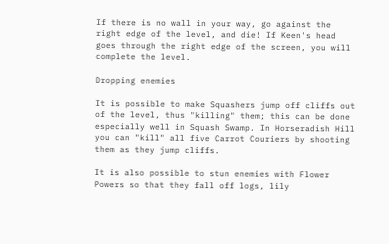If there is no wall in your way, go against the right edge of the level, and die! If Keen's head goes through the right edge of the screen, you will complete the level.

Dropping enemies

It is possible to make Squashers jump off cliffs out of the level, thus "killing" them; this can be done especially well in Squash Swamp. In Horseradish Hill you can "kill" all five Carrot Couriers by shooting them as they jump cliffs.

It is also possible to stun enemies with Flower Powers so that they fall off logs, lily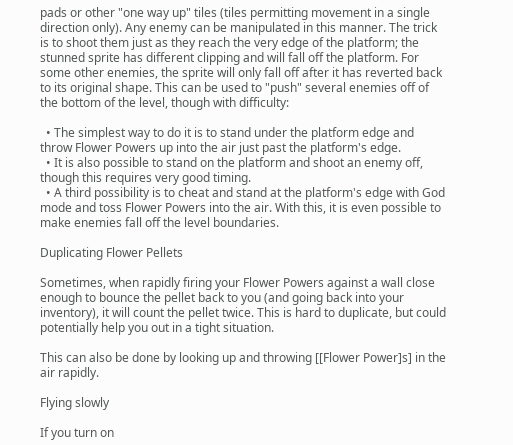pads or other "one way up" tiles (tiles permitting movement in a single direction only). Any enemy can be manipulated in this manner. The trick is to shoot them just as they reach the very edge of the platform; the stunned sprite has different clipping and will fall off the platform. For some other enemies, the sprite will only fall off after it has reverted back to its original shape. This can be used to "push" several enemies off of the bottom of the level, though with difficulty:

  • The simplest way to do it is to stand under the platform edge and throw Flower Powers up into the air just past the platform's edge.
  • It is also possible to stand on the platform and shoot an enemy off, though this requires very good timing.
  • A third possibility is to cheat and stand at the platform's edge with God mode and toss Flower Powers into the air. With this, it is even possible to make enemies fall off the level boundaries.

Duplicating Flower Pellets

Sometimes, when rapidly firing your Flower Powers against a wall close enough to bounce the pellet back to you (and going back into your inventory), it will count the pellet twice. This is hard to duplicate, but could potentially help you out in a tight situation.

This can also be done by looking up and throwing [[Flower Power]s] in the air rapidly.

Flying slowly

If you turn on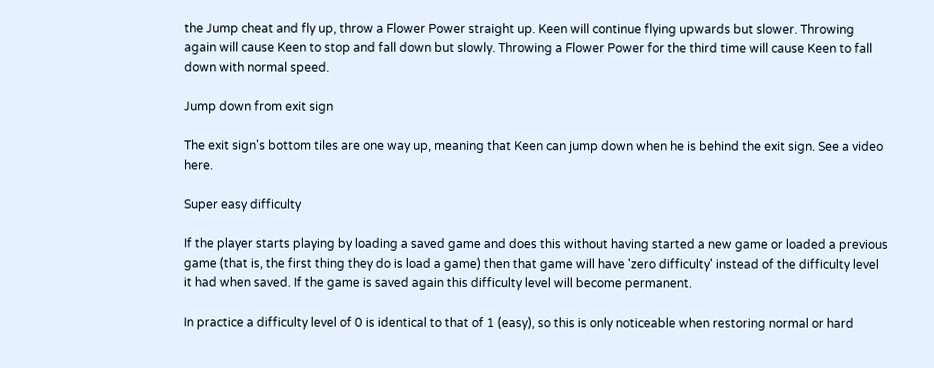the Jump cheat and fly up, throw a Flower Power straight up. Keen will continue flying upwards but slower. Throwing again will cause Keen to stop and fall down but slowly. Throwing a Flower Power for the third time will cause Keen to fall down with normal speed.

Jump down from exit sign

The exit sign's bottom tiles are one way up, meaning that Keen can jump down when he is behind the exit sign. See a video here.

Super easy difficulty

If the player starts playing by loading a saved game and does this without having started a new game or loaded a previous game (that is, the first thing they do is load a game) then that game will have 'zero difficulty' instead of the difficulty level it had when saved. If the game is saved again this difficulty level will become permanent.

In practice a difficulty level of 0 is identical to that of 1 (easy), so this is only noticeable when restoring normal or hard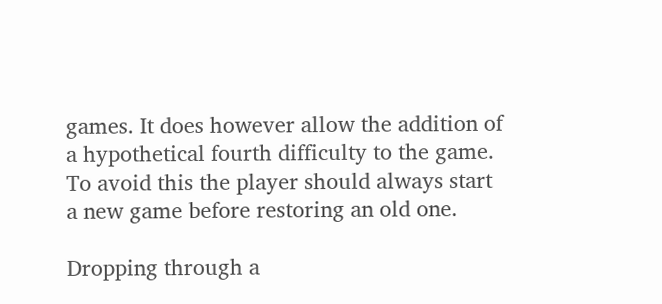games. It does however allow the addition of a hypothetical fourth difficulty to the game. To avoid this the player should always start a new game before restoring an old one.

Dropping through a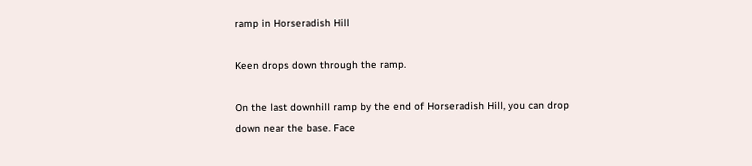ramp in Horseradish Hill

Keen drops down through the ramp.

On the last downhill ramp by the end of Horseradish Hill, you can drop down near the base. Face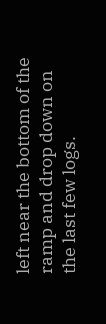left near the bottom of the ramp and drop down on the last few logs.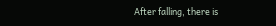After falling, there is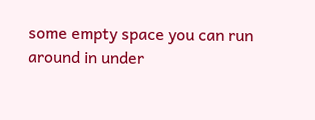some empty space you can run around in under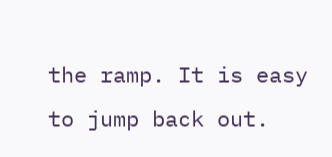the ramp. It is easy to jump back out.